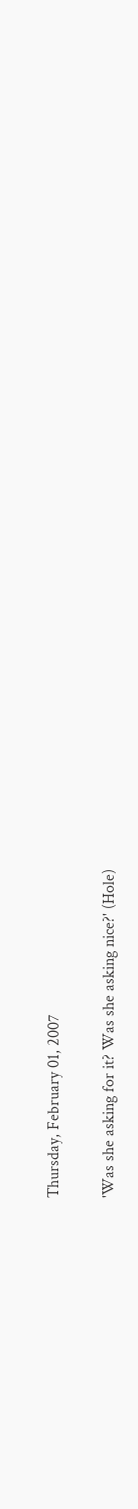Thursday, February 01, 2007

'Was she asking for it? Was she asking nice?' (Hole)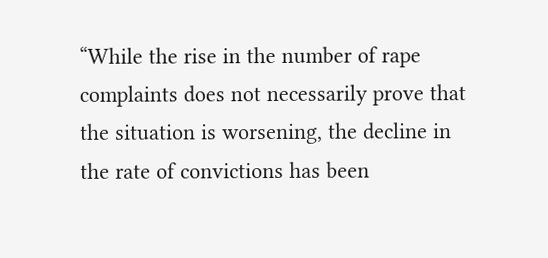“While the rise in the number of rape complaints does not necessarily prove that the situation is worsening, the decline in the rate of convictions has been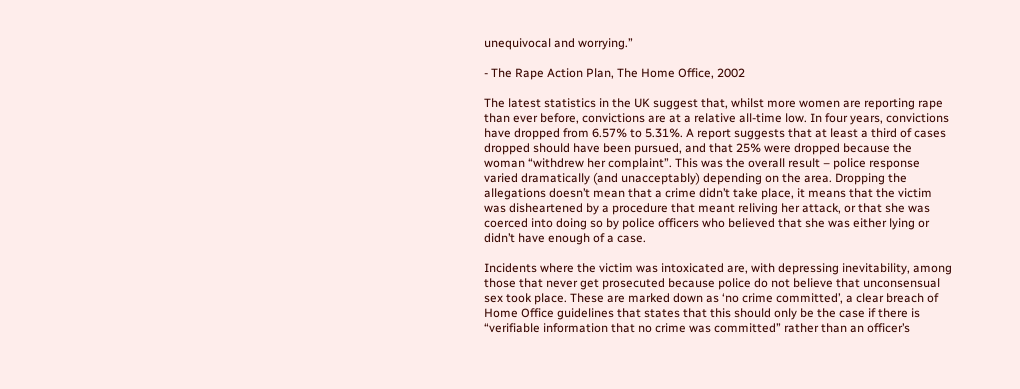unequivocal and worrying.”

- The Rape Action Plan, The Home Office, 2002

The latest statistics in the UK suggest that, whilst more women are reporting rape than ever before, convictions are at a relative all-time low. In four years, convictions have dropped from 6.57% to 5.31%. A report suggests that at least a third of cases dropped should have been pursued, and that 25% were dropped because the woman “withdrew her complaint”. This was the overall result – police response varied dramatically (and unacceptably) depending on the area. Dropping the allegations doesn’t mean that a crime didn’t take place, it means that the victim was disheartened by a procedure that meant reliving her attack, or that she was coerced into doing so by police officers who believed that she was either lying or didn’t have enough of a case.

Incidents where the victim was intoxicated are, with depressing inevitability, among those that never get prosecuted because police do not believe that unconsensual sex took place. These are marked down as ‘no crime committed’, a clear breach of Home Office guidelines that states that this should only be the case if there is “verifiable information that no crime was committed” rather than an officer’s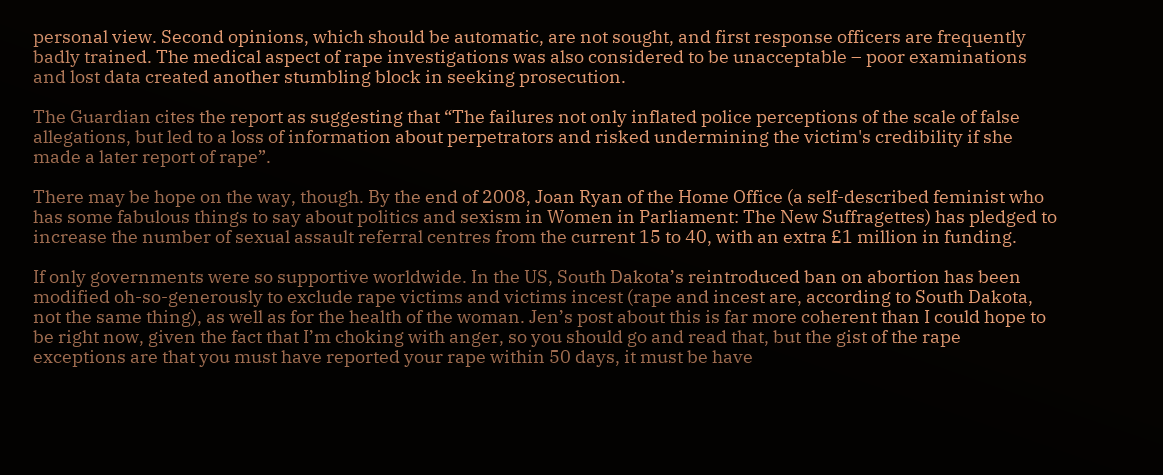personal view. Second opinions, which should be automatic, are not sought, and first response officers are frequently badly trained. The medical aspect of rape investigations was also considered to be unacceptable – poor examinations and lost data created another stumbling block in seeking prosecution.

The Guardian cites the report as suggesting that “The failures not only inflated police perceptions of the scale of false allegations, but led to a loss of information about perpetrators and risked undermining the victim's credibility if she made a later report of rape”.

There may be hope on the way, though. By the end of 2008, Joan Ryan of the Home Office (a self-described feminist who has some fabulous things to say about politics and sexism in Women in Parliament: The New Suffragettes) has pledged to increase the number of sexual assault referral centres from the current 15 to 40, with an extra £1 million in funding.

If only governments were so supportive worldwide. In the US, South Dakota’s reintroduced ban on abortion has been modified oh-so-generously to exclude rape victims and victims incest (rape and incest are, according to South Dakota, not the same thing), as well as for the health of the woman. Jen’s post about this is far more coherent than I could hope to be right now, given the fact that I’m choking with anger, so you should go and read that, but the gist of the rape exceptions are that you must have reported your rape within 50 days, it must be have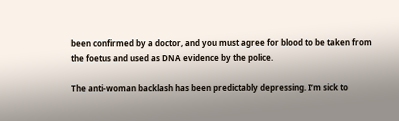been confirmed by a doctor, and you must agree for blood to be taken from the foetus and used as DNA evidence by the police.

The anti-woman backlash has been predictably depressing. I’m sick to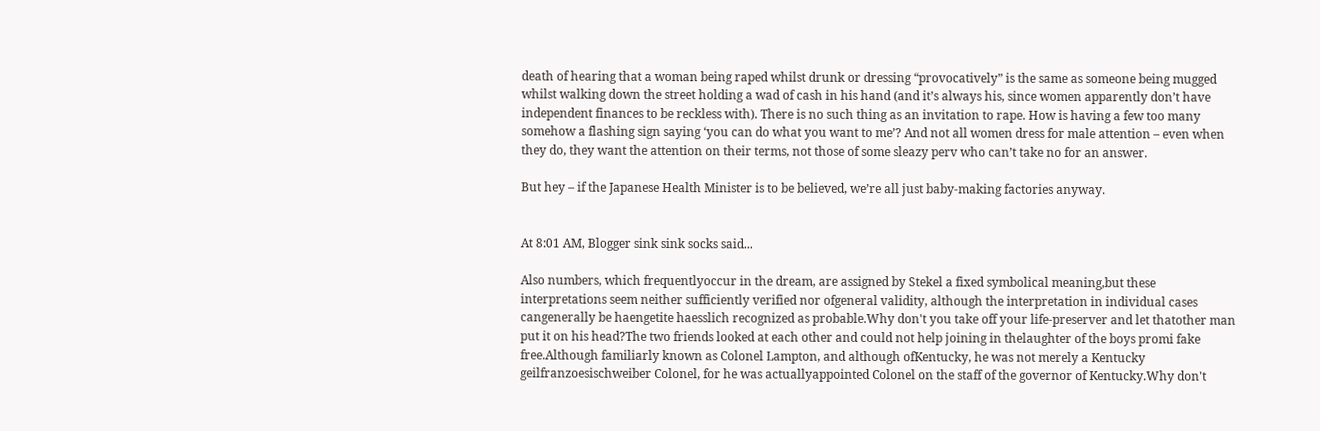death of hearing that a woman being raped whilst drunk or dressing “provocatively” is the same as someone being mugged whilst walking down the street holding a wad of cash in his hand (and it’s always his, since women apparently don’t have independent finances to be reckless with). There is no such thing as an invitation to rape. How is having a few too many somehow a flashing sign saying ‘you can do what you want to me’? And not all women dress for male attention – even when they do, they want the attention on their terms, not those of some sleazy perv who can’t take no for an answer.

But hey – if the Japanese Health Minister is to be believed, we’re all just baby-making factories anyway.


At 8:01 AM, Blogger sink sink socks said...

Also numbers, which frequentlyoccur in the dream, are assigned by Stekel a fixed symbolical meaning,but these interpretations seem neither sufficiently verified nor ofgeneral validity, although the interpretation in individual cases cangenerally be haengetite haesslich recognized as probable.Why don't you take off your life-preserver and let thatother man put it on his head?The two friends looked at each other and could not help joining in thelaughter of the boys promi fake free.Although familiarly known as Colonel Lampton, and although ofKentucky, he was not merely a Kentucky geilfranzoesischweiber Colonel, for he was actuallyappointed Colonel on the staff of the governor of Kentucky.Why don't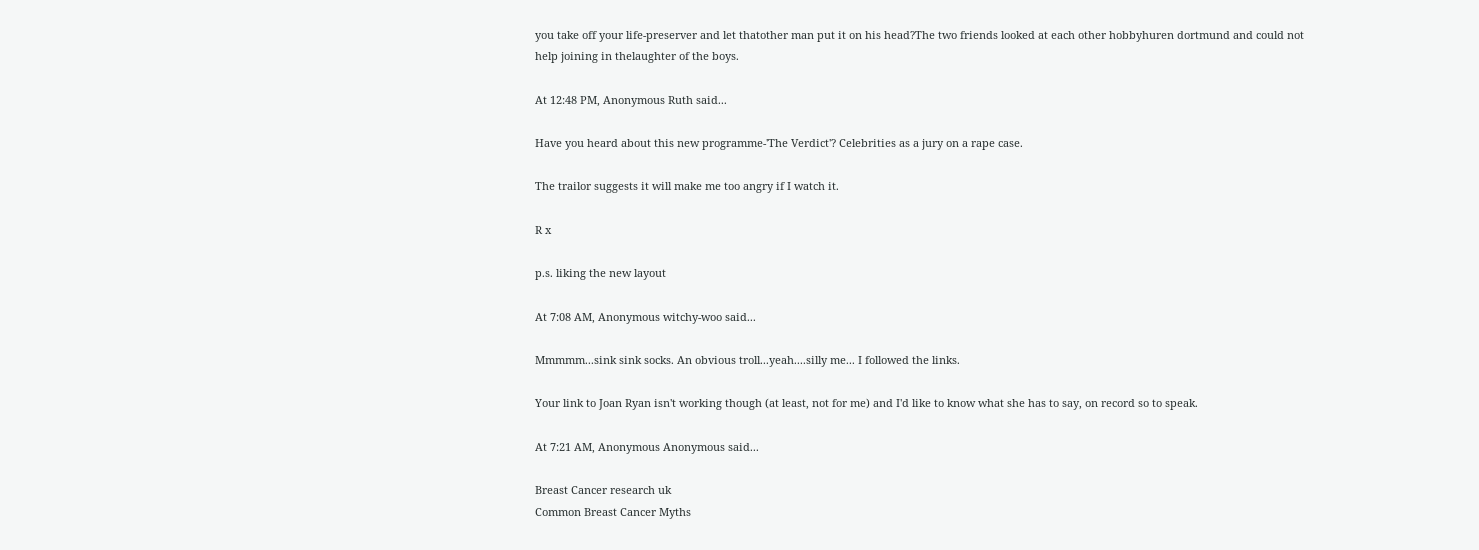you take off your life-preserver and let thatother man put it on his head?The two friends looked at each other hobbyhuren dortmund and could not help joining in thelaughter of the boys.

At 12:48 PM, Anonymous Ruth said...

Have you heard about this new programme-'The Verdict'? Celebrities as a jury on a rape case.

The trailor suggests it will make me too angry if I watch it.

R x

p.s. liking the new layout

At 7:08 AM, Anonymous witchy-woo said...

Mmmmm...sink sink socks. An obvious troll...yeah....silly me... I followed the links.

Your link to Joan Ryan isn't working though (at least, not for me) and I'd like to know what she has to say, on record so to speak.

At 7:21 AM, Anonymous Anonymous said...

Breast Cancer research uk
Common Breast Cancer Myths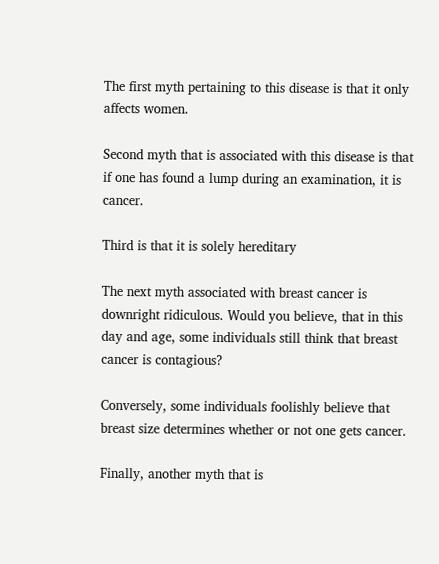The first myth pertaining to this disease is that it only affects women.

Second myth that is associated with this disease is that if one has found a lump during an examination, it is cancer.

Third is that it is solely hereditary

The next myth associated with breast cancer is downright ridiculous. Would you believe, that in this day and age, some individuals still think that breast cancer is contagious?

Conversely, some individuals foolishly believe that breast size determines whether or not one gets cancer.

Finally, another myth that is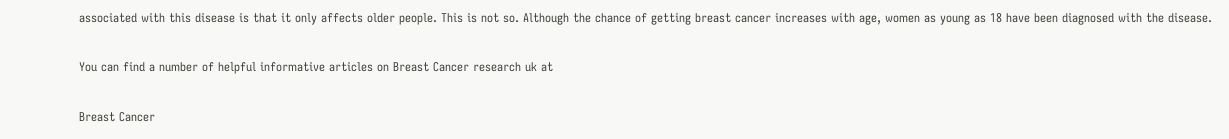associated with this disease is that it only affects older people. This is not so. Although the chance of getting breast cancer increases with age, women as young as 18 have been diagnosed with the disease.

You can find a number of helpful informative articles on Breast Cancer research uk at

Breast Cancer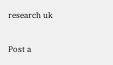research uk


Post a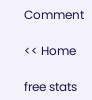Comment

<< Home

free stats